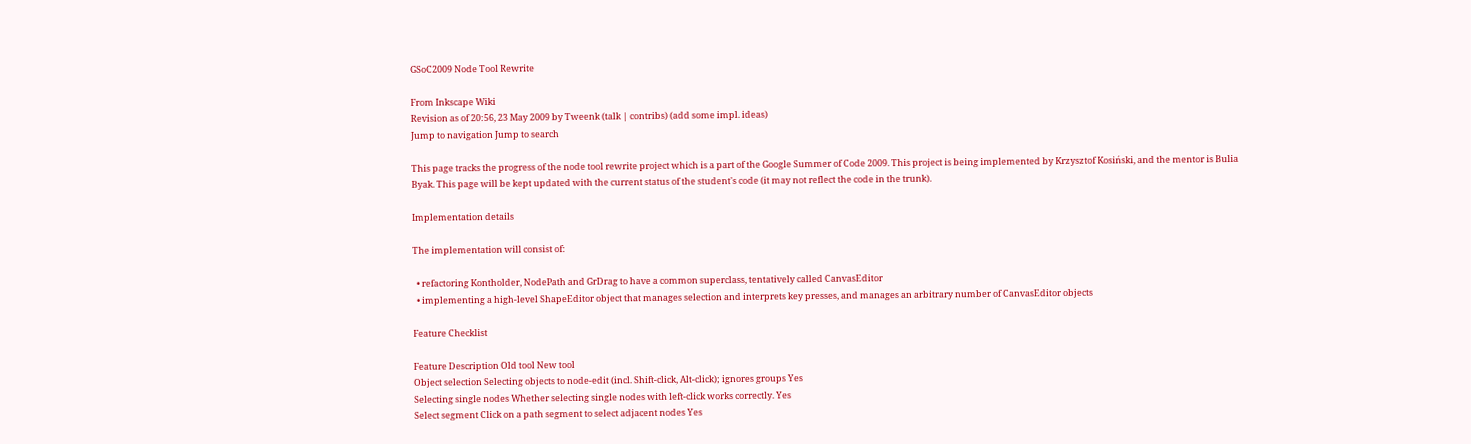GSoC2009 Node Tool Rewrite

From Inkscape Wiki
Revision as of 20:56, 23 May 2009 by Tweenk (talk | contribs) (add some impl. ideas)
Jump to navigation Jump to search

This page tracks the progress of the node tool rewrite project which is a part of the Google Summer of Code 2009. This project is being implemented by Krzysztof Kosiński, and the mentor is Bulia Byak. This page will be kept updated with the current status of the student's code (it may not reflect the code in the trunk).

Implementation details

The implementation will consist of:

  • refactoring Kontholder, NodePath and GrDrag to have a common superclass, tentatively called CanvasEditor
  • implementing a high-level ShapeEditor object that manages selection and interprets key presses, and manages an arbitrary number of CanvasEditor objects

Feature Checklist

Feature Description Old tool New tool
Object selection Selecting objects to node-edit (incl. Shift-click, Alt-click); ignores groups Yes
Selecting single nodes Whether selecting single nodes with left-click works correctly. Yes
Select segment Click on a path segment to select adjacent nodes Yes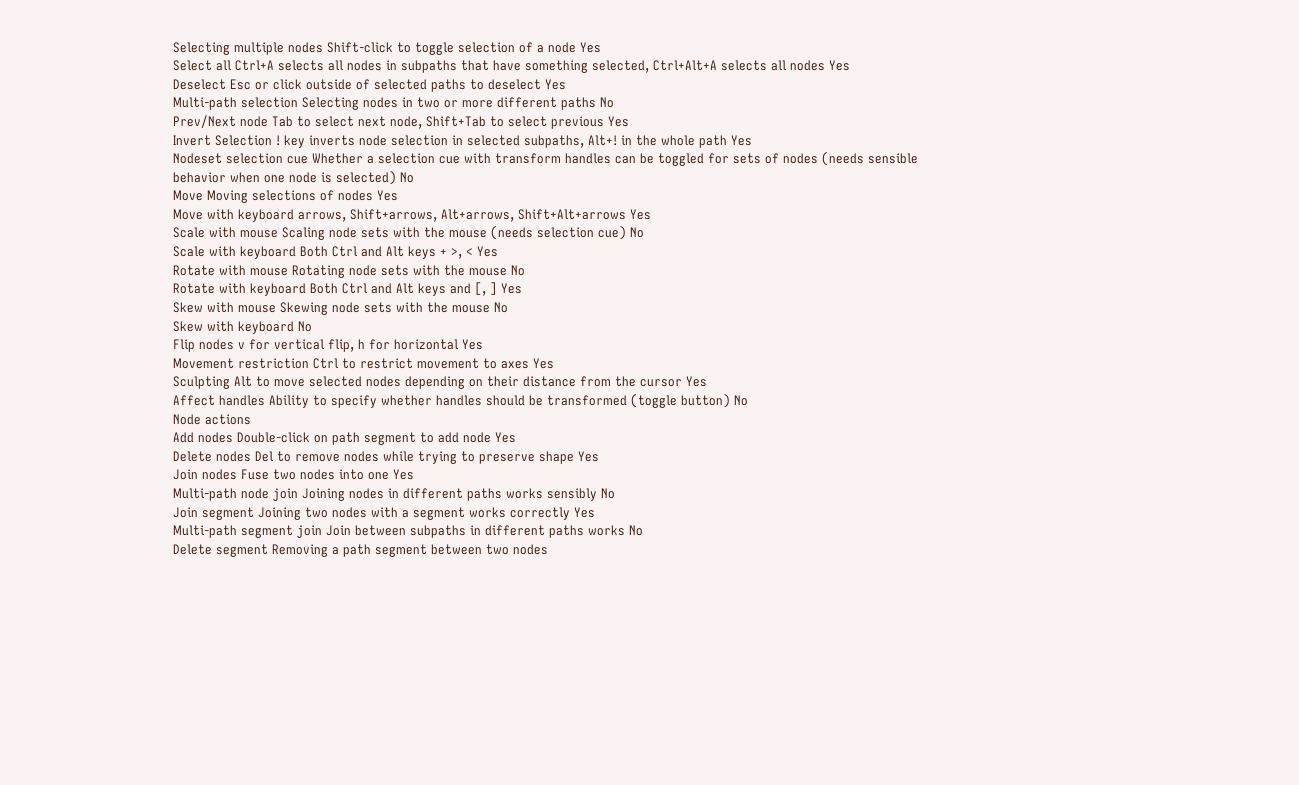Selecting multiple nodes Shift-click to toggle selection of a node Yes
Select all Ctrl+A selects all nodes in subpaths that have something selected, Ctrl+Alt+A selects all nodes Yes
Deselect Esc or click outside of selected paths to deselect Yes
Multi-path selection Selecting nodes in two or more different paths No
Prev/Next node Tab to select next node, Shift+Tab to select previous Yes
Invert Selection ! key inverts node selection in selected subpaths, Alt+! in the whole path Yes
Nodeset selection cue Whether a selection cue with transform handles can be toggled for sets of nodes (needs sensible behavior when one node is selected) No
Move Moving selections of nodes Yes
Move with keyboard arrows, Shift+arrows, Alt+arrows, Shift+Alt+arrows Yes
Scale with mouse Scaling node sets with the mouse (needs selection cue) No
Scale with keyboard Both Ctrl and Alt keys + >, < Yes
Rotate with mouse Rotating node sets with the mouse No
Rotate with keyboard Both Ctrl and Alt keys and [, ] Yes
Skew with mouse Skewing node sets with the mouse No
Skew with keyboard No
Flip nodes v for vertical flip, h for horizontal Yes
Movement restriction Ctrl to restrict movement to axes Yes
Sculpting Alt to move selected nodes depending on their distance from the cursor Yes
Affect handles Ability to specify whether handles should be transformed (toggle button) No
Node actions
Add nodes Double-click on path segment to add node Yes
Delete nodes Del to remove nodes while trying to preserve shape Yes
Join nodes Fuse two nodes into one Yes
Multi-path node join Joining nodes in different paths works sensibly No
Join segment Joining two nodes with a segment works correctly Yes
Multi-path segment join Join between subpaths in different paths works No
Delete segment Removing a path segment between two nodes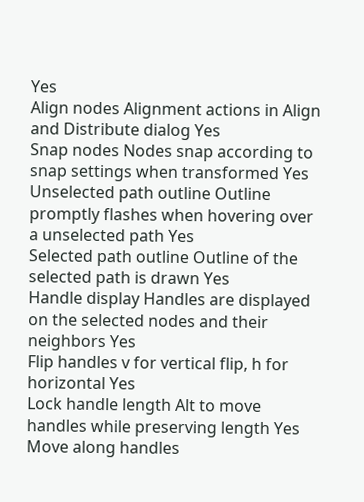Yes
Align nodes Alignment actions in Align and Distribute dialog Yes
Snap nodes Nodes snap according to snap settings when transformed Yes
Unselected path outline Outline promptly flashes when hovering over a unselected path Yes
Selected path outline Outline of the selected path is drawn Yes
Handle display Handles are displayed on the selected nodes and their neighbors Yes
Flip handles v for vertical flip, h for horizontal Yes
Lock handle length Alt to move handles while preserving length Yes
Move along handles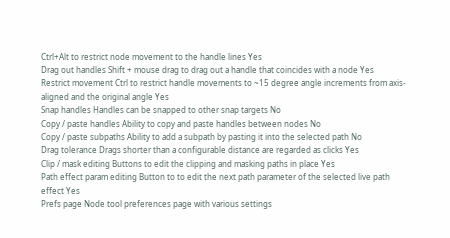Ctrl+Alt to restrict node movement to the handle lines Yes
Drag out handles Shift + mouse drag to drag out a handle that coincides with a node Yes
Restrict movement Ctrl to restrict handle movements to ~15 degree angle increments from axis-aligned and the original angle Yes
Snap handles Handles can be snapped to other snap targets No
Copy / paste handles Ability to copy and paste handles between nodes No
Copy / paste subpaths Ability to add a subpath by pasting it into the selected path No
Drag tolerance Drags shorter than a configurable distance are regarded as clicks Yes
Clip / mask editing Buttons to edit the clipping and masking paths in place Yes
Path effect param editing Button to to edit the next path parameter of the selected live path effect Yes
Prefs page Node tool preferences page with various settings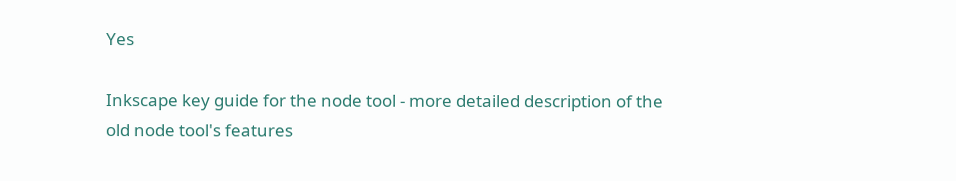Yes

Inkscape key guide for the node tool - more detailed description of the old node tool's features